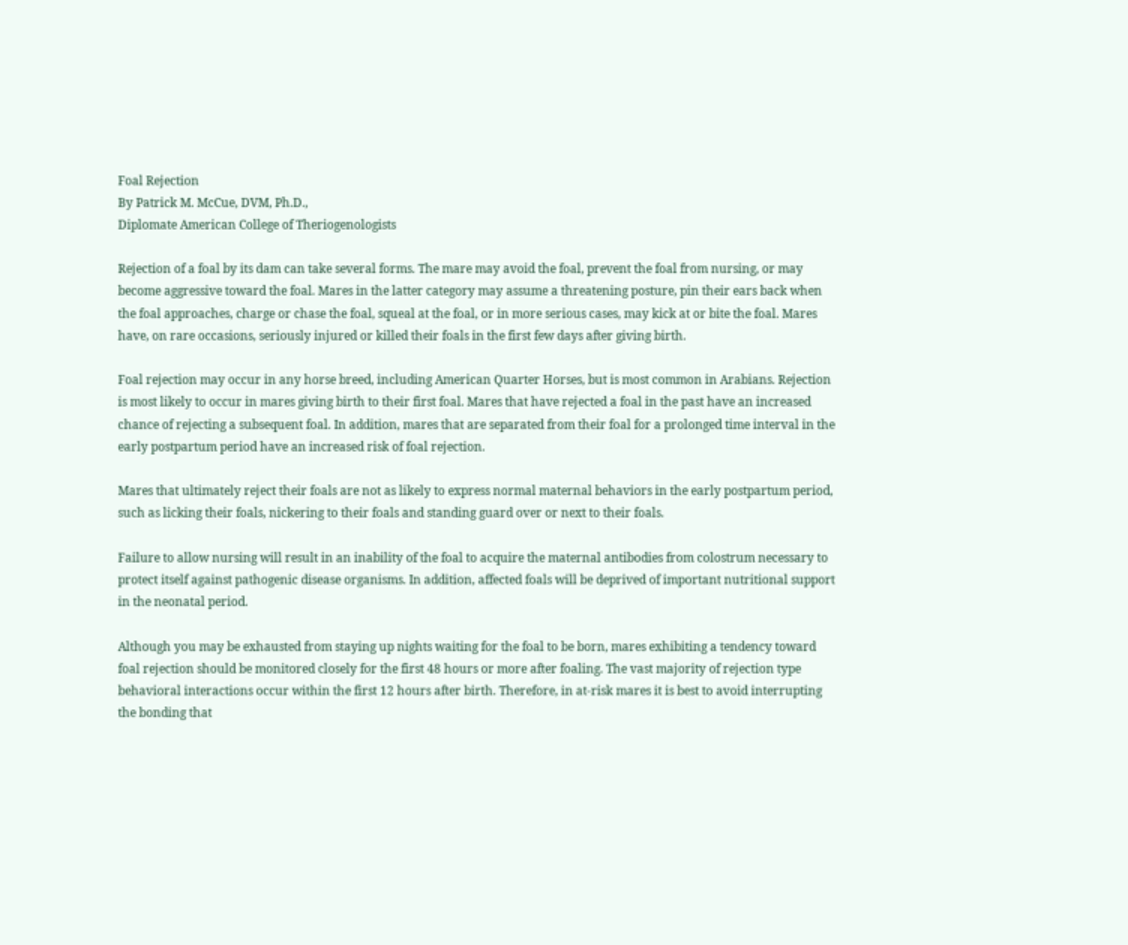Foal Rejection
By Patrick M. McCue, DVM, Ph.D.,
Diplomate American College of Theriogenologists

Rejection of a foal by its dam can take several forms. The mare may avoid the foal, prevent the foal from nursing, or may become aggressive toward the foal. Mares in the latter category may assume a threatening posture, pin their ears back when the foal approaches, charge or chase the foal, squeal at the foal, or in more serious cases, may kick at or bite the foal. Mares have, on rare occasions, seriously injured or killed their foals in the first few days after giving birth.

Foal rejection may occur in any horse breed, including American Quarter Horses, but is most common in Arabians. Rejection is most likely to occur in mares giving birth to their first foal. Mares that have rejected a foal in the past have an increased chance of rejecting a subsequent foal. In addition, mares that are separated from their foal for a prolonged time interval in the early postpartum period have an increased risk of foal rejection.

Mares that ultimately reject their foals are not as likely to express normal maternal behaviors in the early postpartum period, such as licking their foals, nickering to their foals and standing guard over or next to their foals.

Failure to allow nursing will result in an inability of the foal to acquire the maternal antibodies from colostrum necessary to protect itself against pathogenic disease organisms. In addition, affected foals will be deprived of important nutritional support in the neonatal period.

Although you may be exhausted from staying up nights waiting for the foal to be born, mares exhibiting a tendency toward foal rejection should be monitored closely for the first 48 hours or more after foaling. The vast majority of rejection type behavioral interactions occur within the first 12 hours after birth. Therefore, in at-risk mares it is best to avoid interrupting the bonding that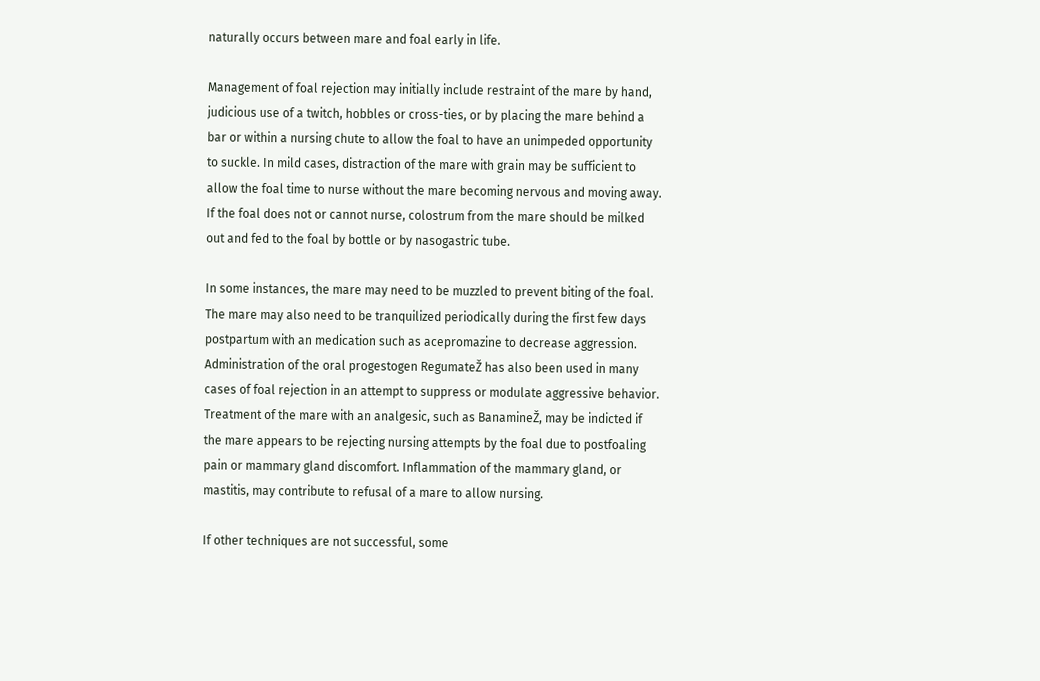naturally occurs between mare and foal early in life.

Management of foal rejection may initially include restraint of the mare by hand, judicious use of a twitch, hobbles or cross-ties, or by placing the mare behind a bar or within a nursing chute to allow the foal to have an unimpeded opportunity to suckle. In mild cases, distraction of the mare with grain may be sufficient to allow the foal time to nurse without the mare becoming nervous and moving away. If the foal does not or cannot nurse, colostrum from the mare should be milked out and fed to the foal by bottle or by nasogastric tube.

In some instances, the mare may need to be muzzled to prevent biting of the foal. The mare may also need to be tranquilized periodically during the first few days postpartum with an medication such as acepromazine to decrease aggression. Administration of the oral progestogen RegumateŽ has also been used in many cases of foal rejection in an attempt to suppress or modulate aggressive behavior. Treatment of the mare with an analgesic, such as BanamineŽ, may be indicted if the mare appears to be rejecting nursing attempts by the foal due to postfoaling pain or mammary gland discomfort. Inflammation of the mammary gland, or mastitis, may contribute to refusal of a mare to allow nursing.

If other techniques are not successful, some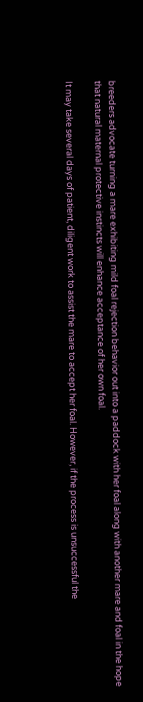breeders advocate turning a mare exhibiting mild foal rejection behavior out into a paddock with her foal along with another mare and foal in the hope that natural maternal protective instincts will enhance acceptance of her own foal.

It may take several days of patient, diligent work to assist the mare to accept her foal. However, if the process is unsuccessful the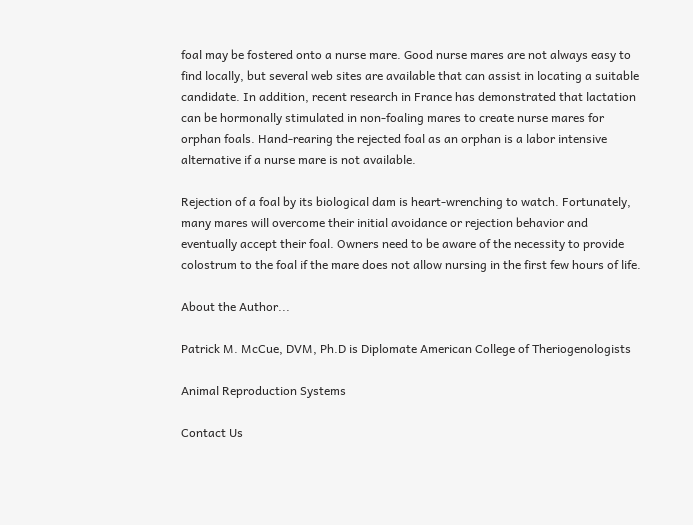foal may be fostered onto a nurse mare. Good nurse mares are not always easy to find locally, but several web sites are available that can assist in locating a suitable candidate. In addition, recent research in France has demonstrated that lactation can be hormonally stimulated in non-foaling mares to create nurse mares for orphan foals. Hand-rearing the rejected foal as an orphan is a labor intensive alternative if a nurse mare is not available.

Rejection of a foal by its biological dam is heart-wrenching to watch. Fortunately, many mares will overcome their initial avoidance or rejection behavior and eventually accept their foal. Owners need to be aware of the necessity to provide colostrum to the foal if the mare does not allow nursing in the first few hours of life.

About the Author...

Patrick M. McCue, DVM, Ph.D is Diplomate American College of Theriogenologists

Animal Reproduction Systems

Contact Us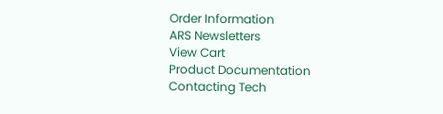Order Information
ARS Newsletters
View Cart
Product Documentation
Contacting Tech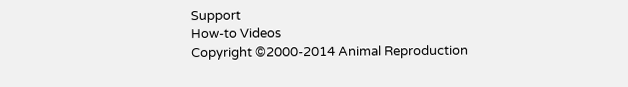Support
How-to Videos
Copyright ©2000-2014 Animal Reproduction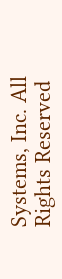Systems, Inc. All Rights Reserved